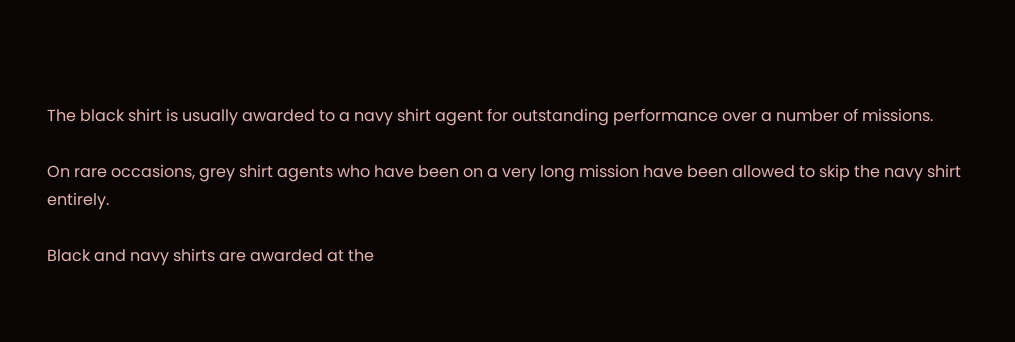The black shirt is usually awarded to a navy shirt agent for outstanding performance over a number of missions.

On rare occasions, grey shirt agents who have been on a very long mission have been allowed to skip the navy shirt entirely.

Black and navy shirts are awarded at the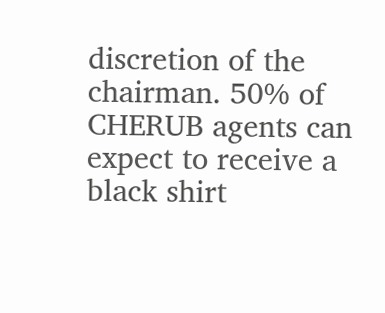discretion of the chairman. 50% of CHERUB agents can expect to receive a black shirt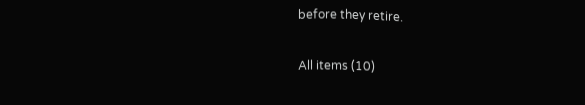before they retire.

All items (10)